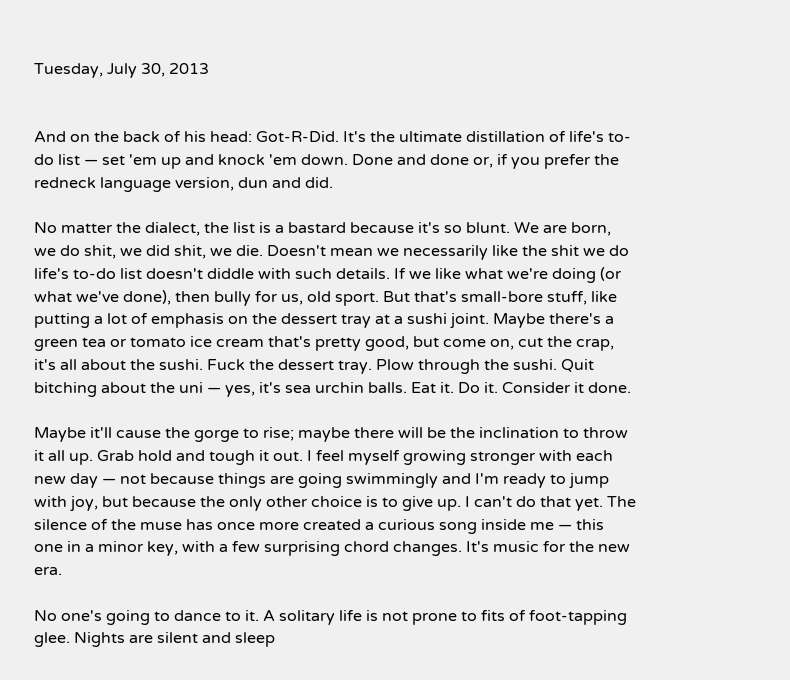Tuesday, July 30, 2013


And on the back of his head: Got-R-Did. It's the ultimate distillation of life's to-do list — set 'em up and knock 'em down. Done and done or, if you prefer the redneck language version, dun and did.

No matter the dialect, the list is a bastard because it's so blunt. We are born, we do shit, we did shit, we die. Doesn't mean we necessarily like the shit we do  life's to-do list doesn't diddle with such details. If we like what we're doing (or what we've done), then bully for us, old sport. But that's small-bore stuff, like putting a lot of emphasis on the dessert tray at a sushi joint. Maybe there's a green tea or tomato ice cream that's pretty good, but come on, cut the crap, it's all about the sushi. Fuck the dessert tray. Plow through the sushi. Quit bitching about the uni — yes, it's sea urchin balls. Eat it. Do it. Consider it done.

Maybe it'll cause the gorge to rise; maybe there will be the inclination to throw it all up. Grab hold and tough it out. I feel myself growing stronger with each new day — not because things are going swimmingly and I'm ready to jump with joy, but because the only other choice is to give up. I can't do that yet. The silence of the muse has once more created a curious song inside me — this one in a minor key, with a few surprising chord changes. It's music for the new era.

No one's going to dance to it. A solitary life is not prone to fits of foot-tapping glee. Nights are silent and sleep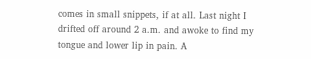comes in small snippets, if at all. Last night I drifted off around 2 a.m. and awoke to find my tongue and lower lip in pain. A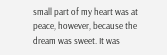small part of my heart was at peace, however, because the dream was sweet. It was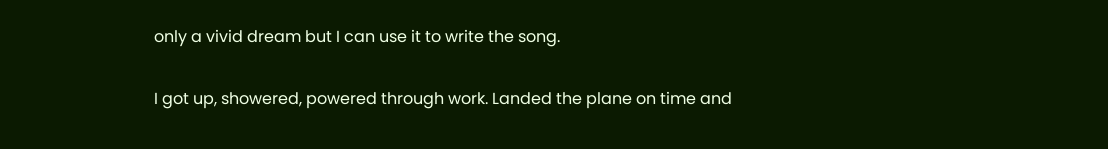only a vivid dream but I can use it to write the song.

I got up, showered, powered through work. Landed the plane on time and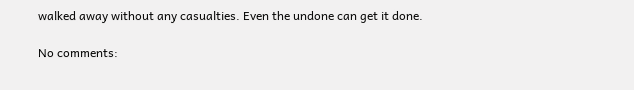walked away without any casualties. Even the undone can get it done.

No comments: